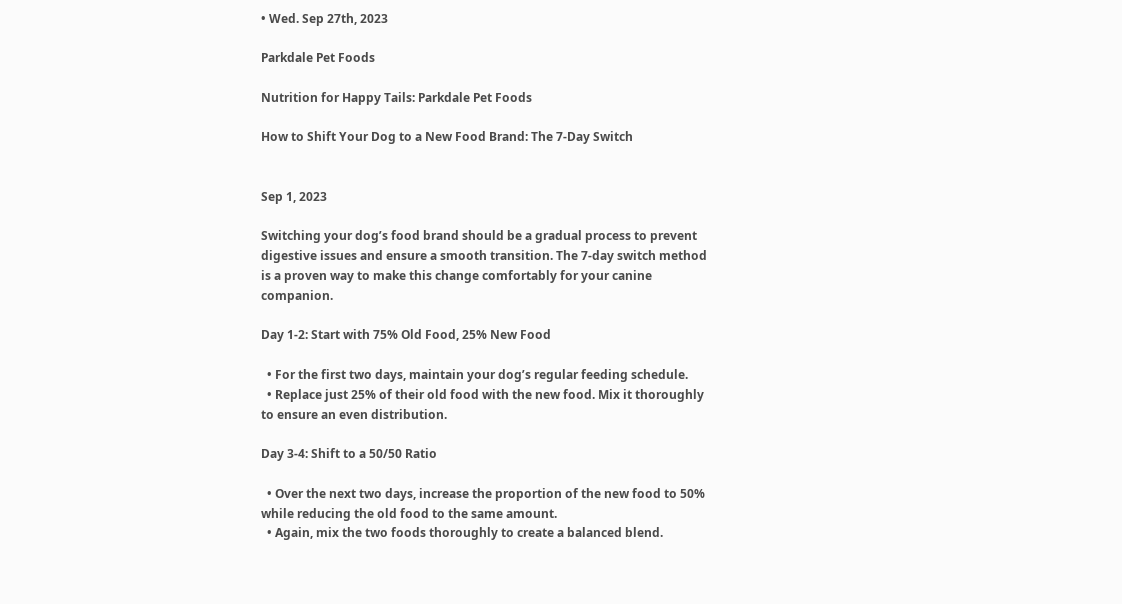• Wed. Sep 27th, 2023

Parkdale Pet Foods

Nutrition for Happy Tails: Parkdale Pet Foods

How to Shift Your Dog to a New Food Brand: The 7-Day Switch


Sep 1, 2023

Switching your dog’s food brand should be a gradual process to prevent digestive issues and ensure a smooth transition. The 7-day switch method is a proven way to make this change comfortably for your canine companion.

Day 1-2: Start with 75% Old Food, 25% New Food

  • For the first two days, maintain your dog’s regular feeding schedule.
  • Replace just 25% of their old food with the new food. Mix it thoroughly to ensure an even distribution.

Day 3-4: Shift to a 50/50 Ratio

  • Over the next two days, increase the proportion of the new food to 50% while reducing the old food to the same amount.
  • Again, mix the two foods thoroughly to create a balanced blend.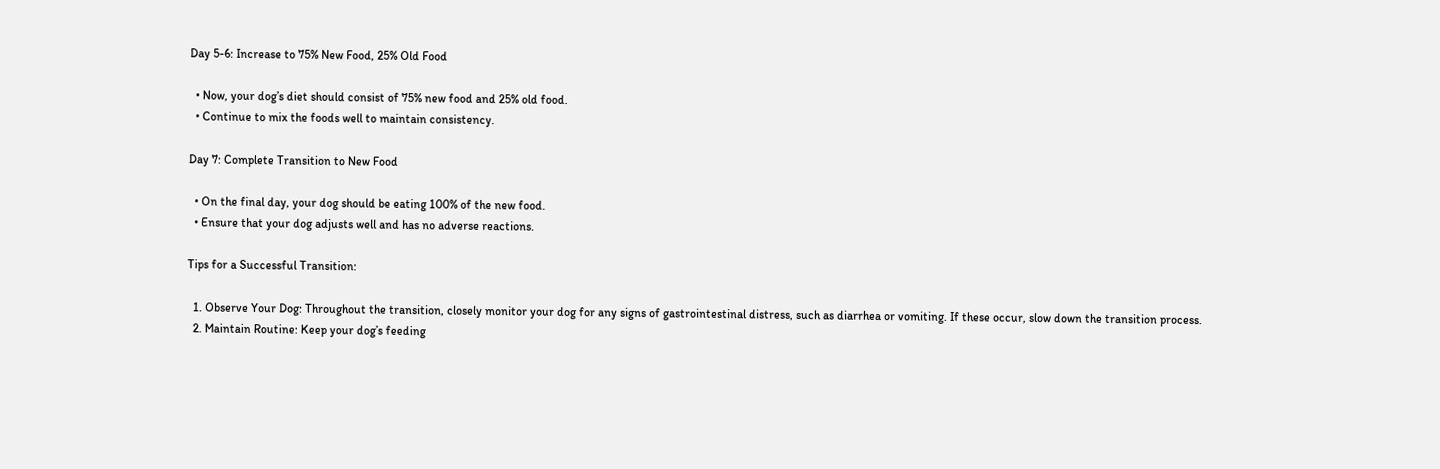Day 5-6: Increase to 75% New Food, 25% Old Food

  • Now, your dog’s diet should consist of 75% new food and 25% old food.
  • Continue to mix the foods well to maintain consistency.

Day 7: Complete Transition to New Food

  • On the final day, your dog should be eating 100% of the new food.
  • Ensure that your dog adjusts well and has no adverse reactions.

Tips for a Successful Transition:

  1. Observe Your Dog: Throughout the transition, closely monitor your dog for any signs of gastrointestinal distress, such as diarrhea or vomiting. If these occur, slow down the transition process.
  2. Maintain Routine: Keep your dog’s feeding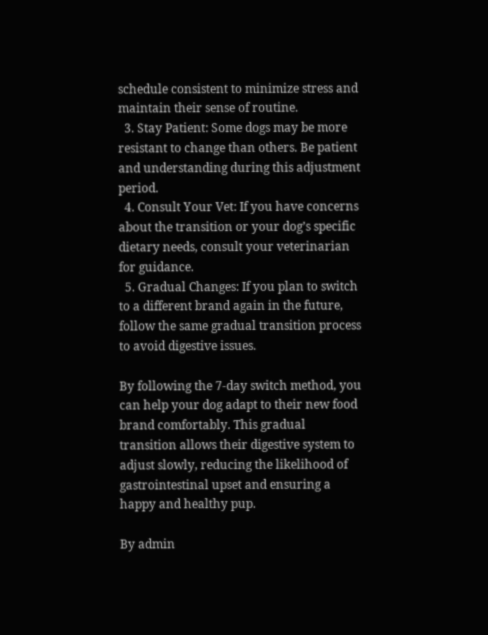schedule consistent to minimize stress and maintain their sense of routine.
  3. Stay Patient: Some dogs may be more resistant to change than others. Be patient and understanding during this adjustment period.
  4. Consult Your Vet: If you have concerns about the transition or your dog’s specific dietary needs, consult your veterinarian for guidance.
  5. Gradual Changes: If you plan to switch to a different brand again in the future, follow the same gradual transition process to avoid digestive issues.

By following the 7-day switch method, you can help your dog adapt to their new food brand comfortably. This gradual transition allows their digestive system to adjust slowly, reducing the likelihood of gastrointestinal upset and ensuring a happy and healthy pup.

By admin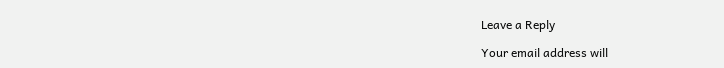Leave a Reply

Your email address will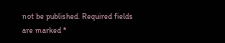not be published. Required fields are marked *